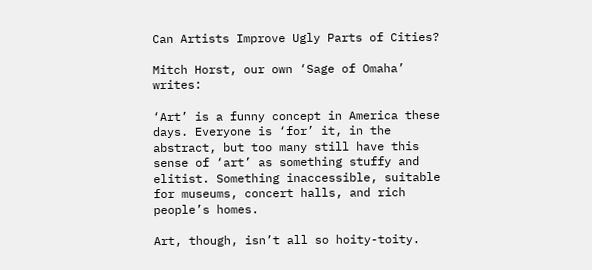Can Artists Improve Ugly Parts of Cities?

Mitch Horst, our own ‘Sage of Omaha’ writes:

‘Art’ is a funny concept in America these days. Everyone is ‘for’ it, in the abstract, but too many still have this sense of ‘art’ as something stuffy and elitist. Something inaccessible, suitable for museums, concert halls, and rich people’s homes.

Art, though, isn’t all so hoity-toity.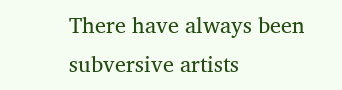There have always been subversive artists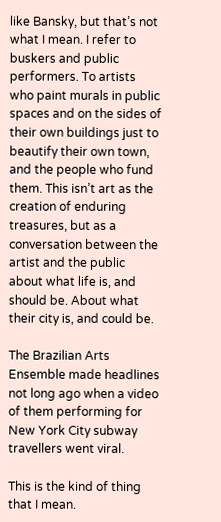like Bansky, but that’s not what I mean. I refer to buskers and public performers. To artists who paint murals in public spaces and on the sides of their own buildings just to beautify their own town, and the people who fund them. This isn’t art as the creation of enduring treasures, but as a conversation between the artist and the public about what life is, and should be. About what their city is, and could be.

The Brazilian Arts Ensemble made headlines not long ago when a video of them performing for New York City subway travellers went viral.

This is the kind of thing that I mean.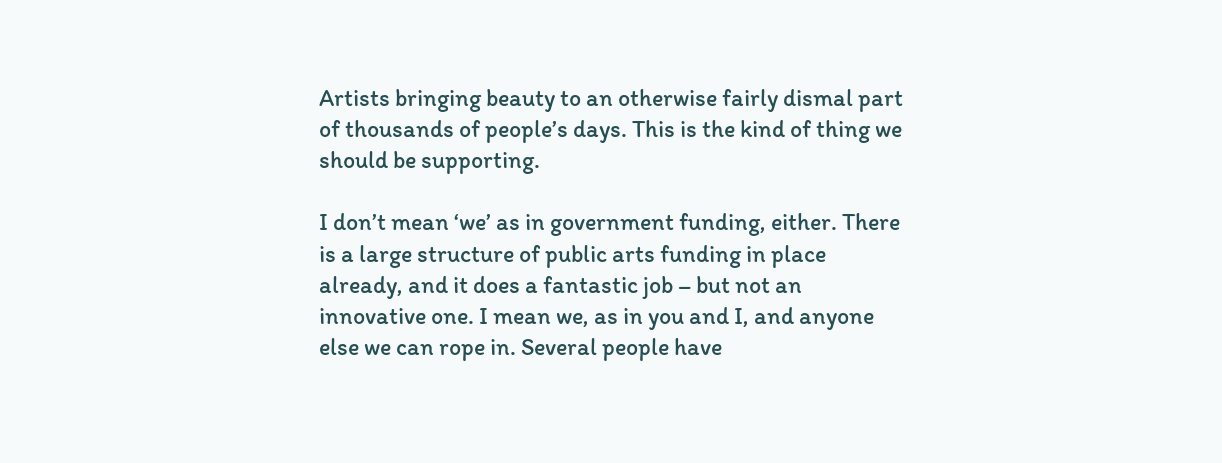Artists bringing beauty to an otherwise fairly dismal part of thousands of people’s days. This is the kind of thing we should be supporting.

I don’t mean ‘we’ as in government funding, either. There is a large structure of public arts funding in place already, and it does a fantastic job – but not an innovative one. I mean we, as in you and I, and anyone else we can rope in. Several people have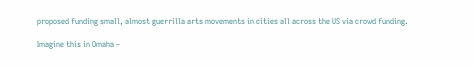proposed funding small, almost guerrilla arts movements in cities all across the US via crowd funding.

Imagine this in Omaha –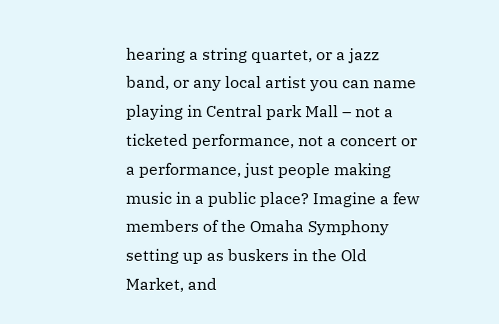hearing a string quartet, or a jazz band, or any local artist you can name playing in Central park Mall – not a ticketed performance, not a concert or a performance, just people making music in a public place? Imagine a few members of the Omaha Symphony setting up as buskers in the Old Market, and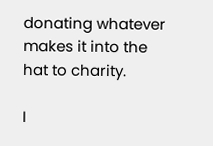donating whatever makes it into the hat to charity.

I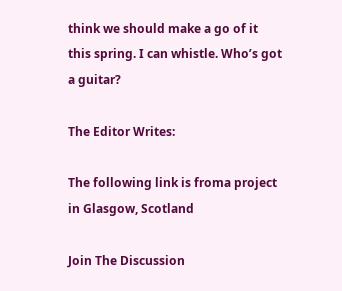think we should make a go of it this spring. I can whistle. Who’s got a guitar?

The Editor Writes:

The following link is froma project in Glasgow, Scotland

Join The Discussion